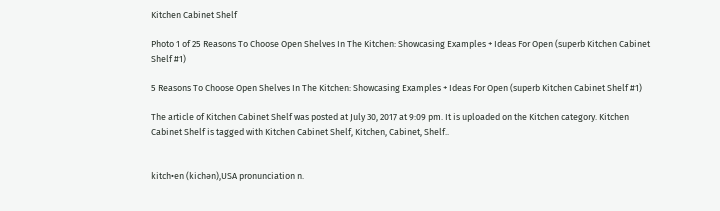Kitchen Cabinet Shelf

Photo 1 of 25 Reasons To Choose Open Shelves In The Kitchen: Showcasing Examples + Ideas For Open (superb Kitchen Cabinet Shelf #1)

5 Reasons To Choose Open Shelves In The Kitchen: Showcasing Examples + Ideas For Open (superb Kitchen Cabinet Shelf #1)

The article of Kitchen Cabinet Shelf was posted at July 30, 2017 at 9:09 pm. It is uploaded on the Kitchen category. Kitchen Cabinet Shelf is tagged with Kitchen Cabinet Shelf, Kitchen, Cabinet, Shelf..


kitch•en (kichən),USA pronunciation n.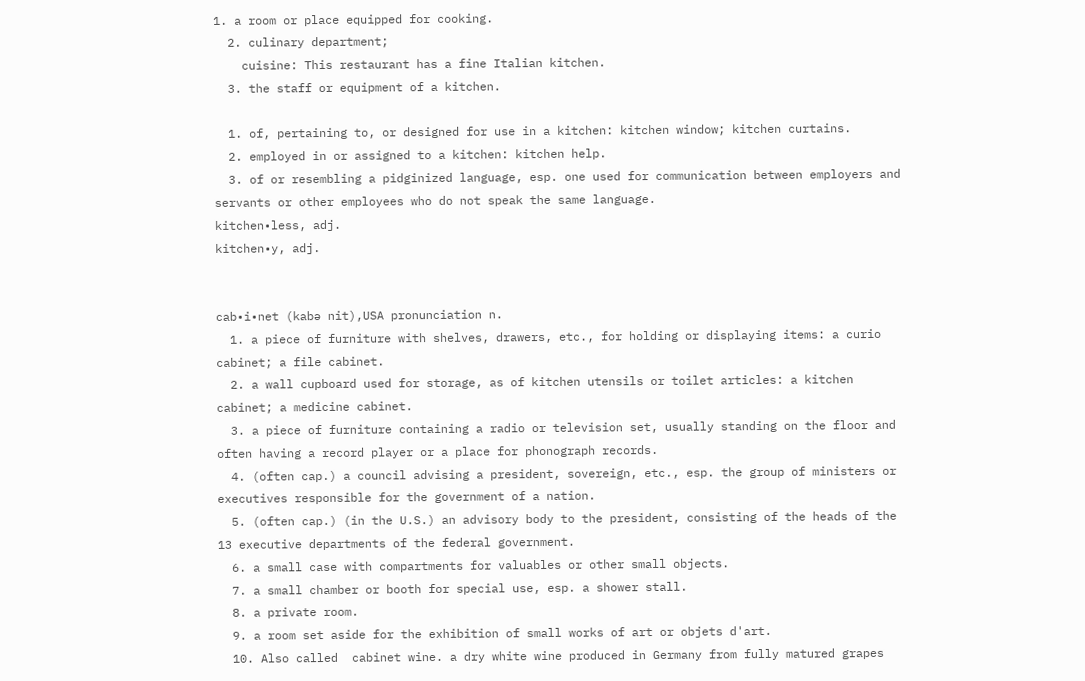1. a room or place equipped for cooking.
  2. culinary department;
    cuisine: This restaurant has a fine Italian kitchen.
  3. the staff or equipment of a kitchen.

  1. of, pertaining to, or designed for use in a kitchen: kitchen window; kitchen curtains.
  2. employed in or assigned to a kitchen: kitchen help.
  3. of or resembling a pidginized language, esp. one used for communication between employers and servants or other employees who do not speak the same language.
kitchen•less, adj.
kitchen•y, adj.


cab•i•net (kabə nit),USA pronunciation n.
  1. a piece of furniture with shelves, drawers, etc., for holding or displaying items: a curio cabinet; a file cabinet.
  2. a wall cupboard used for storage, as of kitchen utensils or toilet articles: a kitchen cabinet; a medicine cabinet.
  3. a piece of furniture containing a radio or television set, usually standing on the floor and often having a record player or a place for phonograph records.
  4. (often cap.) a council advising a president, sovereign, etc., esp. the group of ministers or executives responsible for the government of a nation.
  5. (often cap.) (in the U.S.) an advisory body to the president, consisting of the heads of the 13 executive departments of the federal government.
  6. a small case with compartments for valuables or other small objects.
  7. a small chamber or booth for special use, esp. a shower stall.
  8. a private room.
  9. a room set aside for the exhibition of small works of art or objets d'art.
  10. Also called  cabinet wine. a dry white wine produced in Germany from fully matured grapes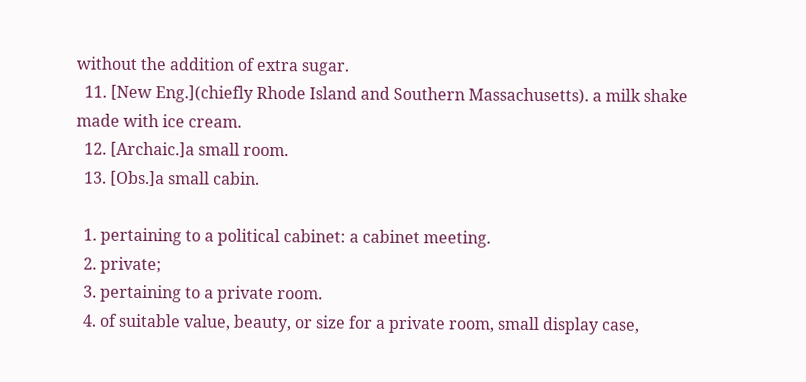without the addition of extra sugar.
  11. [New Eng.](chiefly Rhode Island and Southern Massachusetts). a milk shake made with ice cream.
  12. [Archaic.]a small room.
  13. [Obs.]a small cabin.

  1. pertaining to a political cabinet: a cabinet meeting.
  2. private;
  3. pertaining to a private room.
  4. of suitable value, beauty, or size for a private room, small display case,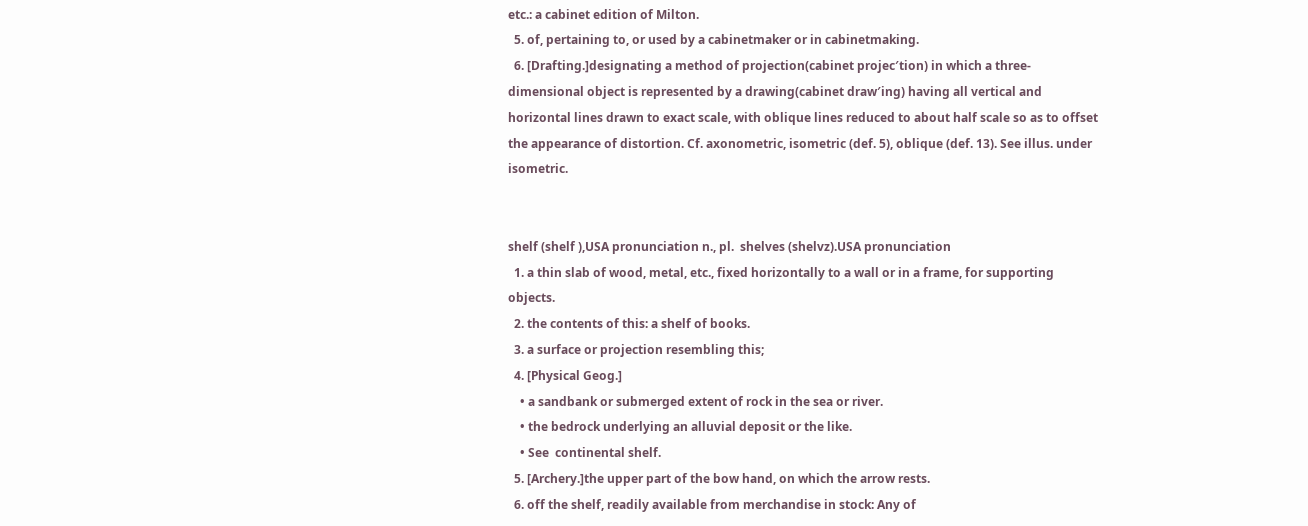etc.: a cabinet edition of Milton.
  5. of, pertaining to, or used by a cabinetmaker or in cabinetmaking.
  6. [Drafting.]designating a method of projection(cabinet projec′tion) in which a three-dimensional object is represented by a drawing(cabinet draw′ing) having all vertical and horizontal lines drawn to exact scale, with oblique lines reduced to about half scale so as to offset the appearance of distortion. Cf. axonometric, isometric (def. 5), oblique (def. 13). See illus. under  isometric.


shelf (shelf ),USA pronunciation n., pl.  shelves (shelvz).USA pronunciation
  1. a thin slab of wood, metal, etc., fixed horizontally to a wall or in a frame, for supporting objects.
  2. the contents of this: a shelf of books.
  3. a surface or projection resembling this;
  4. [Physical Geog.]
    • a sandbank or submerged extent of rock in the sea or river.
    • the bedrock underlying an alluvial deposit or the like.
    • See  continental shelf.
  5. [Archery.]the upper part of the bow hand, on which the arrow rests.
  6. off the shelf, readily available from merchandise in stock: Any of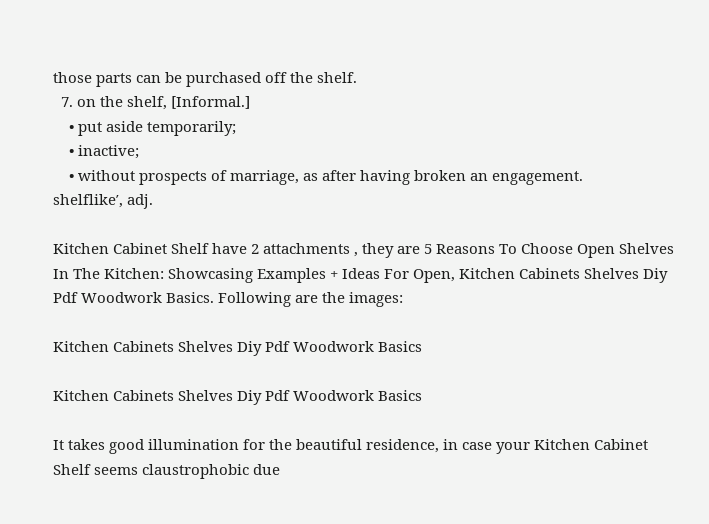those parts can be purchased off the shelf.
  7. on the shelf, [Informal.]
    • put aside temporarily;
    • inactive;
    • without prospects of marriage, as after having broken an engagement.
shelflike′, adj.

Kitchen Cabinet Shelf have 2 attachments , they are 5 Reasons To Choose Open Shelves In The Kitchen: Showcasing Examples + Ideas For Open, Kitchen Cabinets Shelves Diy Pdf Woodwork Basics. Following are the images:

Kitchen Cabinets Shelves Diy Pdf Woodwork Basics

Kitchen Cabinets Shelves Diy Pdf Woodwork Basics

It takes good illumination for the beautiful residence, in case your Kitchen Cabinet Shelf seems claustrophobic due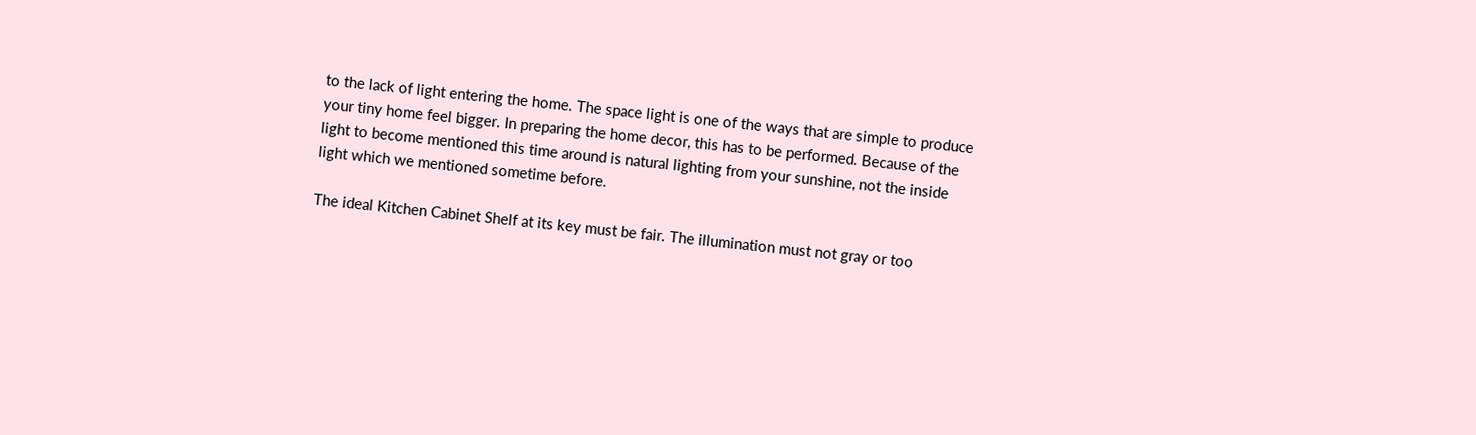to the lack of light entering the home. The space light is one of the ways that are simple to produce your tiny home feel bigger. In preparing the home decor, this has to be performed. Because of the light to become mentioned this time around is natural lighting from your sunshine, not the inside light which we mentioned sometime before.

The ideal Kitchen Cabinet Shelf at its key must be fair. The illumination must not gray or too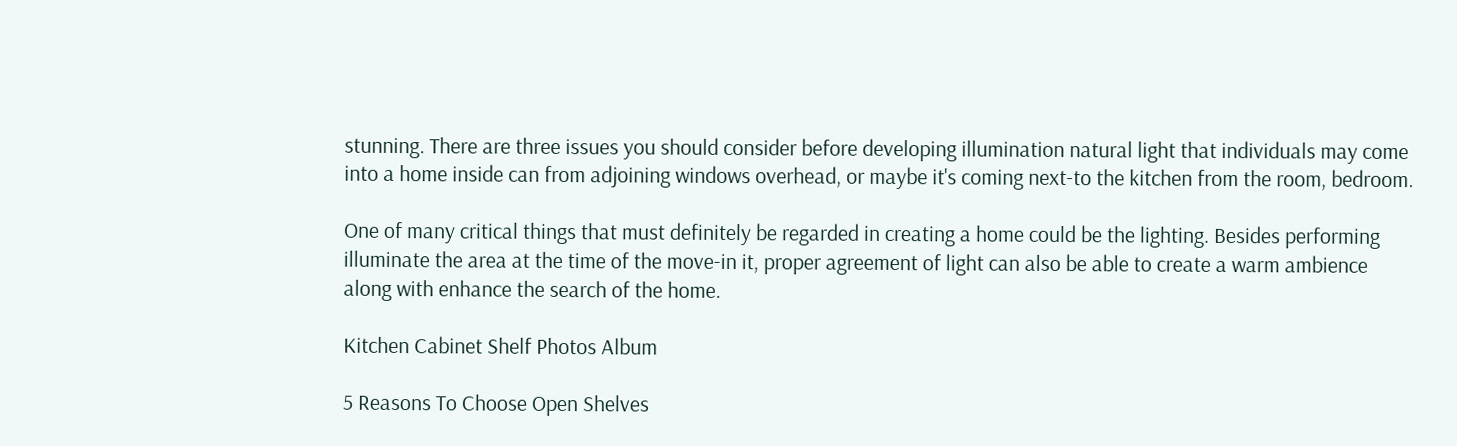stunning. There are three issues you should consider before developing illumination natural light that individuals may come into a home inside can from adjoining windows overhead, or maybe it's coming next-to the kitchen from the room, bedroom.

One of many critical things that must definitely be regarded in creating a home could be the lighting. Besides performing illuminate the area at the time of the move-in it, proper agreement of light can also be able to create a warm ambience along with enhance the search of the home.

Kitchen Cabinet Shelf Photos Album

5 Reasons To Choose Open Shelves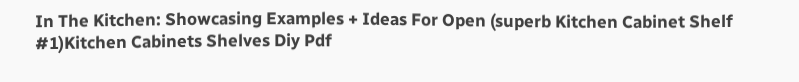In The Kitchen: Showcasing Examples + Ideas For Open (superb Kitchen Cabinet Shelf #1)Kitchen Cabinets Shelves Diy Pdf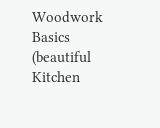Woodwork Basics (beautiful Kitchen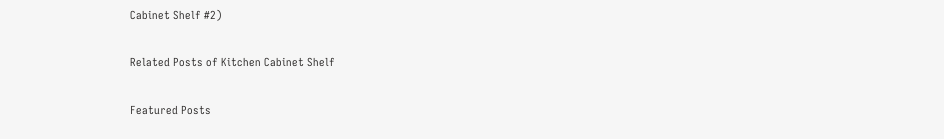Cabinet Shelf #2)

Related Posts of Kitchen Cabinet Shelf

Featured Posts